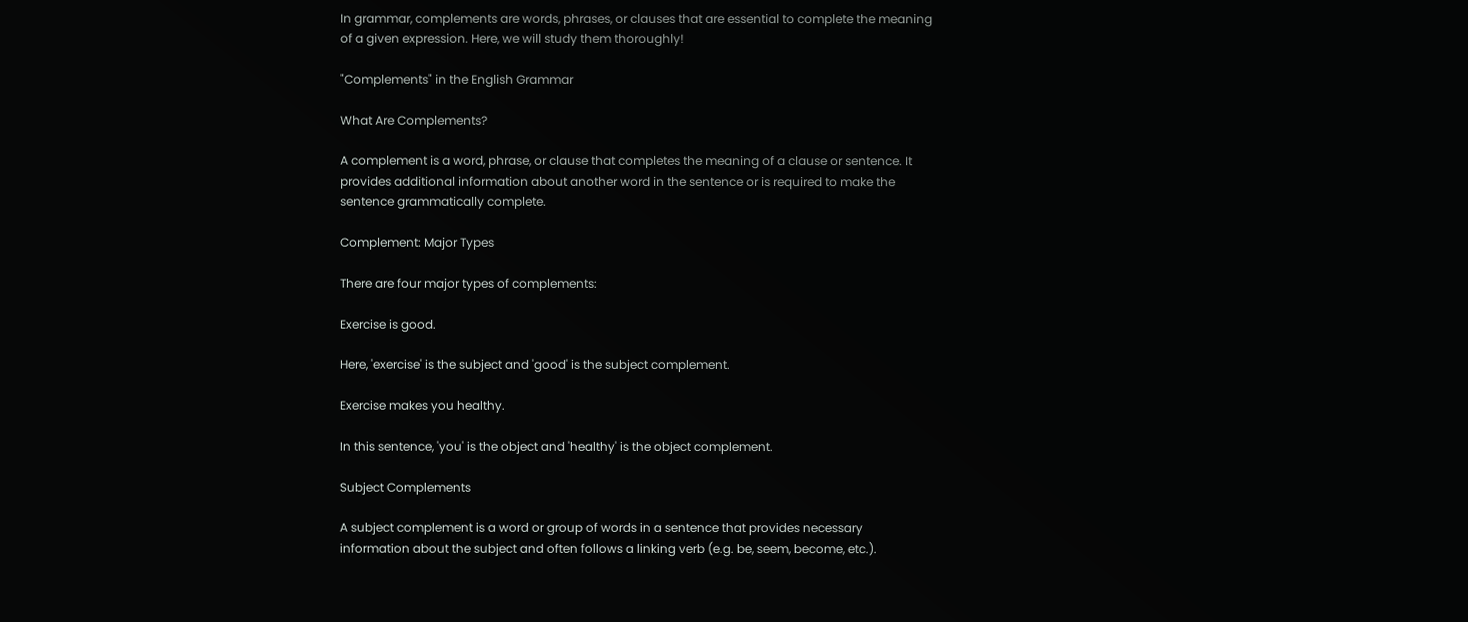In grammar, complements are words, phrases, or clauses that are essential to complete the meaning of a given expression. Here, we will study them thoroughly!

"Complements" in the English Grammar

What Are Complements?

A complement is a word, phrase, or clause that completes the meaning of a clause or sentence. It provides additional information about another word in the sentence or is required to make the sentence grammatically complete.

Complement: Major Types

There are four major types of complements:

Exercise is good.

Here, 'exercise' is the subject and 'good' is the subject complement.

Exercise makes you healthy.

In this sentence, 'you' is the object and 'healthy' is the object complement.

Subject Complements

A subject complement is a word or group of words in a sentence that provides necessary information about the subject and often follows a linking verb (e.g. be, seem, become, etc.).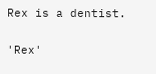Rex is a dentist.

'Rex'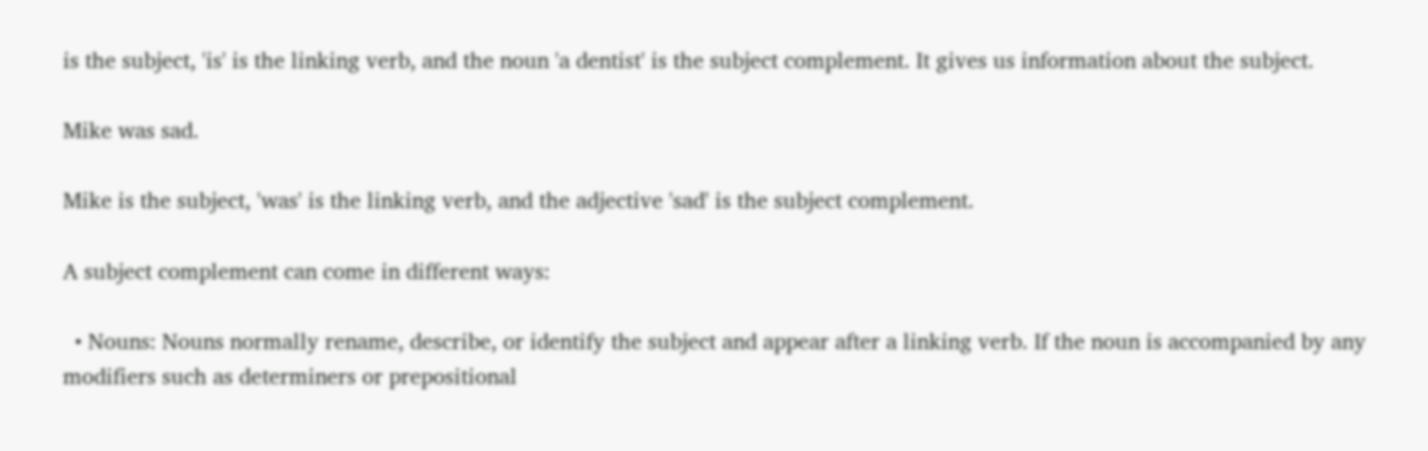is the subject, 'is' is the linking verb, and the noun 'a dentist' is the subject complement. It gives us information about the subject.

Mike was sad.

Mike is the subject, 'was' is the linking verb, and the adjective 'sad' is the subject complement.

A subject complement can come in different ways:

  • Nouns: Nouns normally rename, describe, or identify the subject and appear after a linking verb. If the noun is accompanied by any modifiers such as determiners or prepositional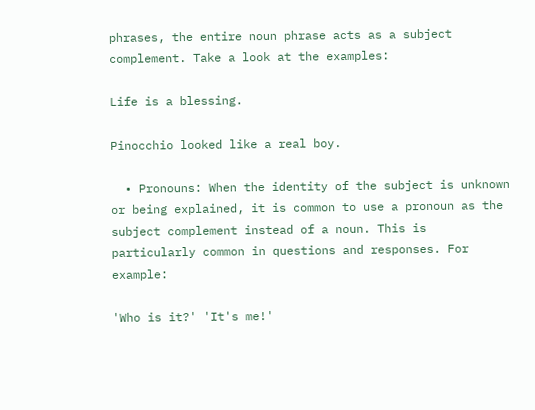phrases, the entire noun phrase acts as a subject complement. Take a look at the examples:

Life is a blessing.

Pinocchio looked like a real boy.

  • Pronouns: When the identity of the subject is unknown or being explained, it is common to use a pronoun as the subject complement instead of a noun. This is particularly common in questions and responses. For example:

'Who is it?' 'It's me!'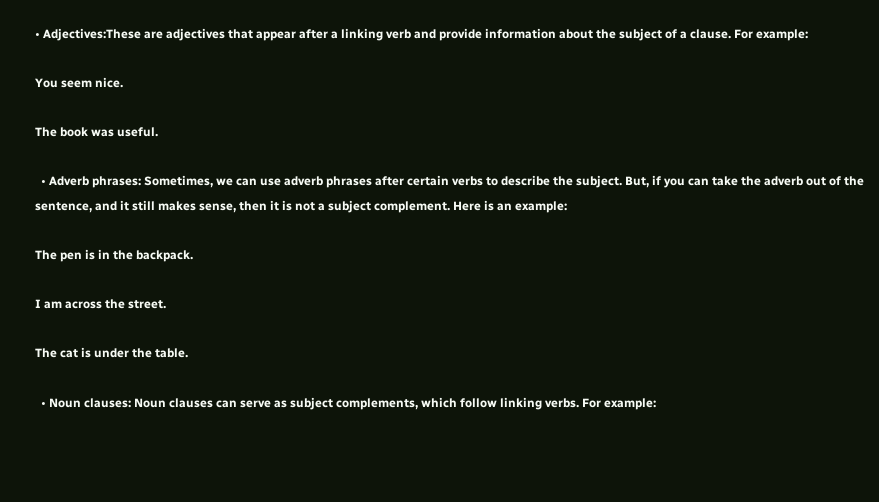• Adjectives:These are adjectives that appear after a linking verb and provide information about the subject of a clause. For example:

You seem nice.

The book was useful.

  • Adverb phrases: Sometimes, we can use adverb phrases after certain verbs to describe the subject. But, if you can take the adverb out of the sentence, and it still makes sense, then it is not a subject complement. Here is an example:

The pen is in the backpack.

I am across the street.

The cat is under the table.

  • Noun clauses: Noun clauses can serve as subject complements, which follow linking verbs. For example: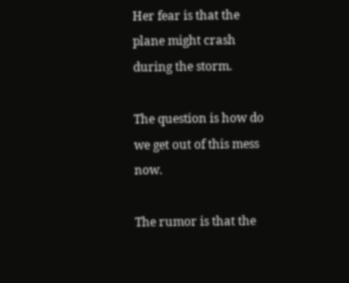Her fear is that the plane might crash during the storm.

The question is how do we get out of this mess now.

The rumor is that the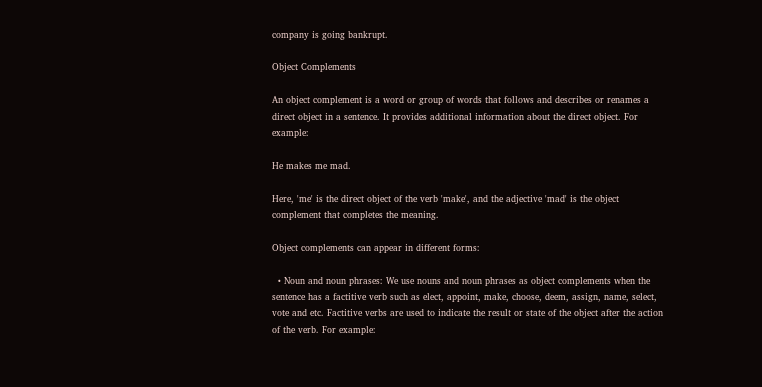company is going bankrupt.

Object Complements

An object complement is a word or group of words that follows and describes or renames a direct object in a sentence. It provides additional information about the direct object. For example:

He makes me mad.

Here, 'me' is the direct object of the verb 'make', and the adjective 'mad' is the object complement that completes the meaning.

Object complements can appear in different forms:

  • Noun and noun phrases: We use nouns and noun phrases as object complements when the sentence has a factitive verb such as elect, appoint, make, choose, deem, assign, name, select, vote and etc. Factitive verbs are used to indicate the result or state of the object after the action of the verb. For example: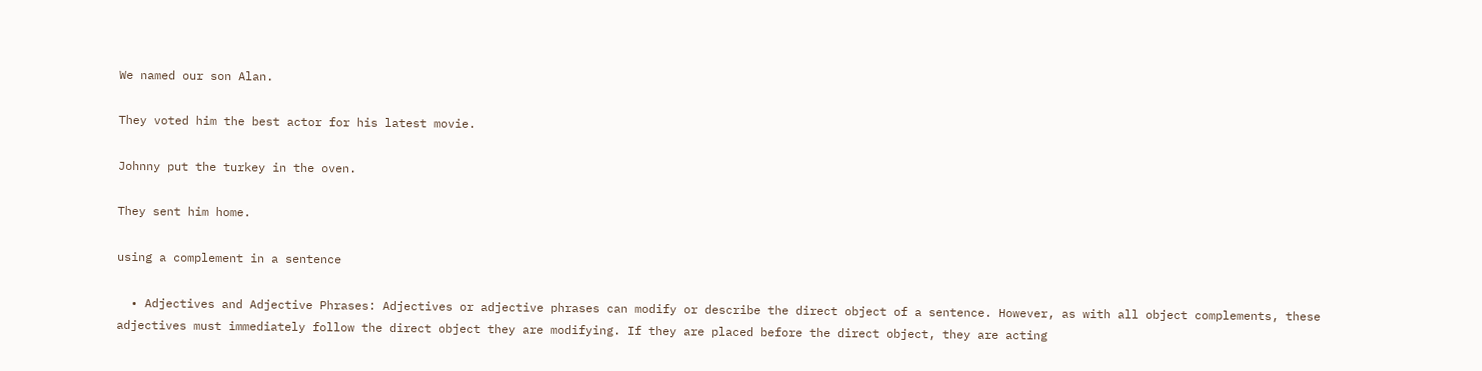We named our son Alan.

They voted him the best actor for his latest movie.

Johnny put the turkey in the oven.

They sent him home.

using a complement in a sentence

  • Adjectives and Adjective Phrases: Adjectives or adjective phrases can modify or describe the direct object of a sentence. However, as with all object complements, these adjectives must immediately follow the direct object they are modifying. If they are placed before the direct object, they are acting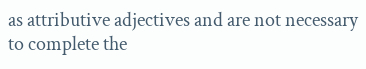as attributive adjectives and are not necessary to complete the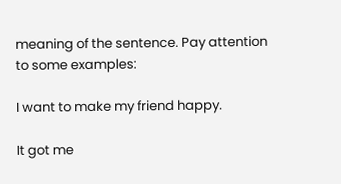meaning of the sentence. Pay attention to some examples:

I want to make my friend happy.

It got me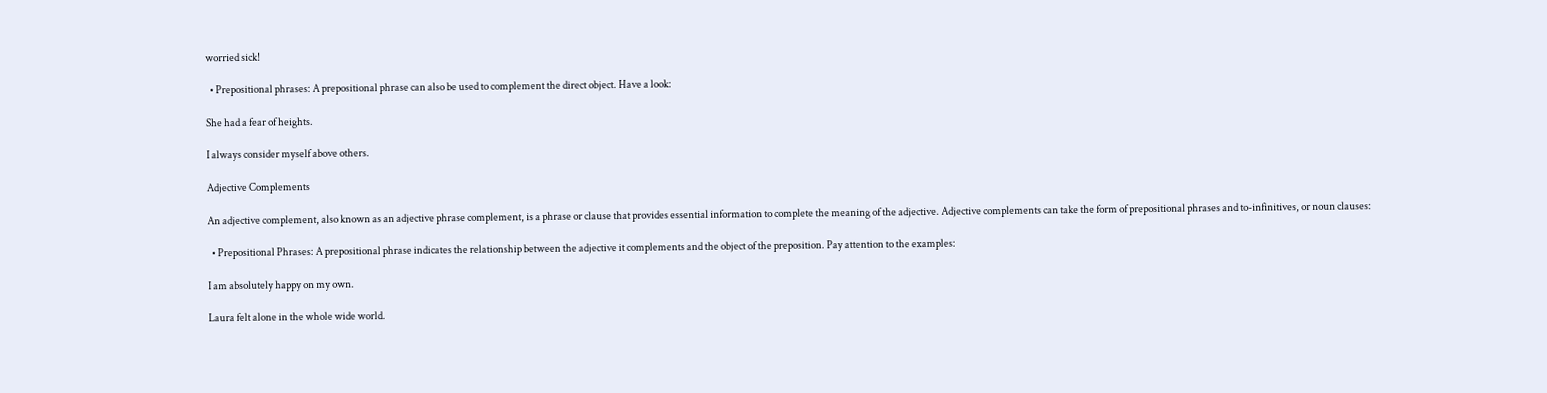worried sick!

  • Prepositional phrases: A prepositional phrase can also be used to complement the direct object. Have a look:

She had a fear of heights.

I always consider myself above others.

Adjective Complements

An adjective complement, also known as an adjective phrase complement, is a phrase or clause that provides essential information to complete the meaning of the adjective. Adjective complements can take the form of prepositional phrases and to-infinitives, or noun clauses:

  • Prepositional Phrases: A prepositional phrase indicates the relationship between the adjective it complements and the object of the preposition. Pay attention to the examples:

I am absolutely happy on my own.

Laura felt alone in the whole wide world.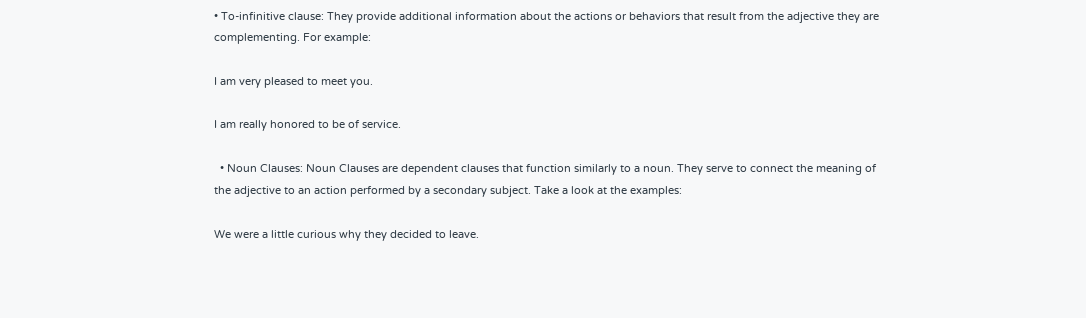• To-infinitive clause: They provide additional information about the actions or behaviors that result from the adjective they are complementing. For example:

I am very pleased to meet you.

I am really honored to be of service.

  • Noun Clauses: Noun Clauses are dependent clauses that function similarly to a noun. They serve to connect the meaning of the adjective to an action performed by a secondary subject. Take a look at the examples:

We were a little curious why they decided to leave.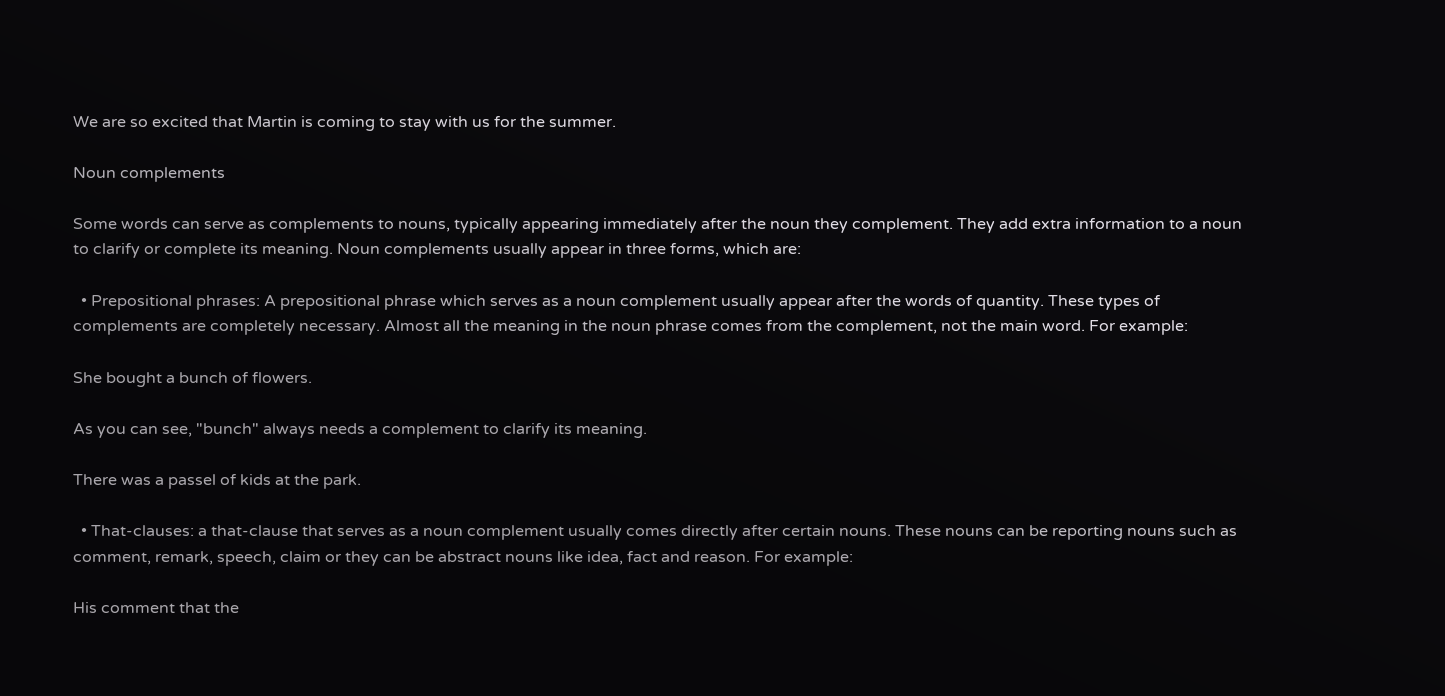We are so excited that Martin is coming to stay with us for the summer.

Noun complements

Some words can serve as complements to nouns, typically appearing immediately after the noun they complement. They add extra information to a noun to clarify or complete its meaning. Noun complements usually appear in three forms, which are:

  • Prepositional phrases: A prepositional phrase which serves as a noun complement usually appear after the words of quantity. These types of complements are completely necessary. Almost all the meaning in the noun phrase comes from the complement, not the main word. For example:

She bought a bunch of flowers.

As you can see, "bunch" always needs a complement to clarify its meaning.

There was a passel of kids at the park.

  • That-clauses: a that-clause that serves as a noun complement usually comes directly after certain nouns. These nouns can be reporting nouns such as comment, remark, speech, claim or they can be abstract nouns like idea, fact and reason. For example:

His comment that the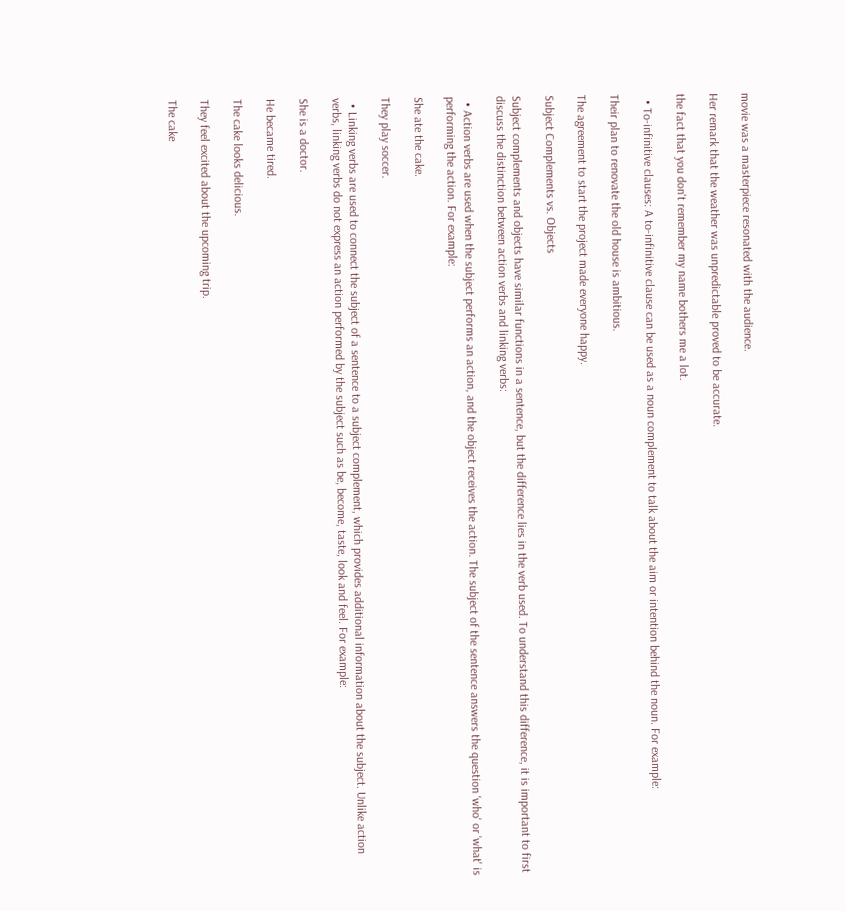movie was a masterpiece resonated with the audience.

Her remark that the weather was unpredictable proved to be accurate.

the fact that you don't remember my name bothers me a lot.

  • To-infinitive clauses: A to-infinitive clause can be used as a noun complement to talk about the aim or intention behind the noun. For example:

Their plan to renovate the old house is ambitious.

The agreement to start the project made everyone happy.

Subject Complements vs. Objects

Subject complements and objects have similar functions in a sentence, but the difference lies in the verb used. To understand this difference, it is important to first discuss the distinction between action verbs and linking verbs:

  • Action verbs are used when the subject performs an action, and the object receives the action. The subject of the sentence answers the question 'who' or 'what' is performing the action. For example:

She ate the cake.

They play soccer.

  • Linking verbs are used to connect the subject of a sentence to a subject complement, which provides additional information about the subject. Unlike action verbs, linking verbs do not express an action performed by the subject such as be, become, taste, look and feel. For example:

She is a doctor.

He became tired.

The cake looks delicious.

They feel excited about the upcoming trip.

The cake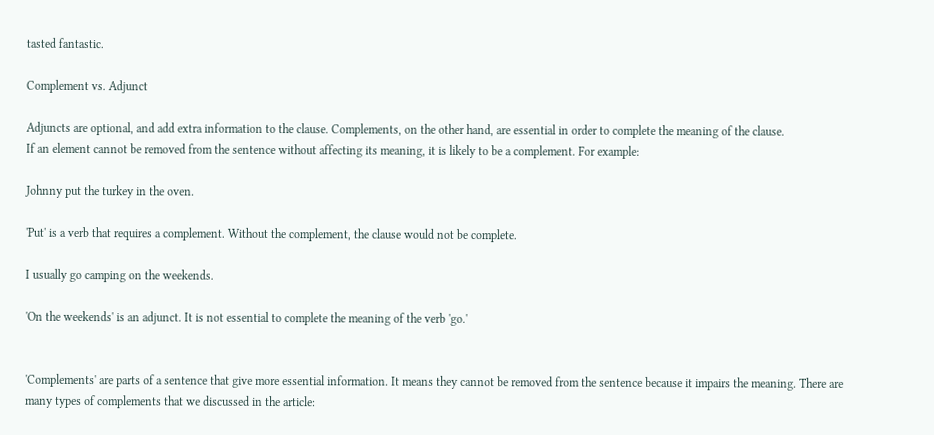tasted fantastic.

Complement vs. Adjunct

Adjuncts are optional, and add extra information to the clause. Complements, on the other hand, are essential in order to complete the meaning of the clause.
If an element cannot be removed from the sentence without affecting its meaning, it is likely to be a complement. For example:

Johnny put the turkey in the oven.

'Put' is a verb that requires a complement. Without the complement, the clause would not be complete.

I usually go camping on the weekends.

'On the weekends' is an adjunct. It is not essential to complete the meaning of the verb 'go.'


'Complements' are parts of a sentence that give more essential information. It means they cannot be removed from the sentence because it impairs the meaning. There are many types of complements that we discussed in the article: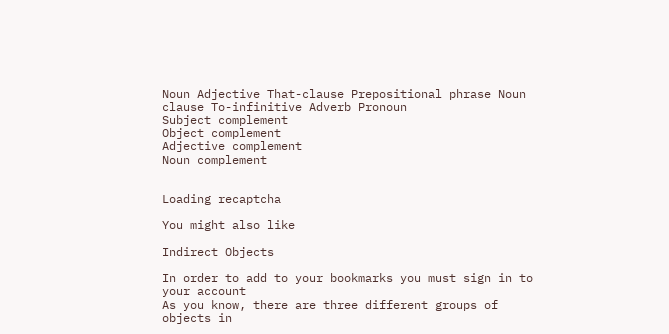Noun Adjective That-clause Prepositional phrase Noun clause To-infinitive Adverb Pronoun
Subject complement
Object complement
Adjective complement
Noun complement


Loading recaptcha

You might also like

Indirect Objects

In order to add to your bookmarks you must sign in to your account
As you know, there are three different groups of objects in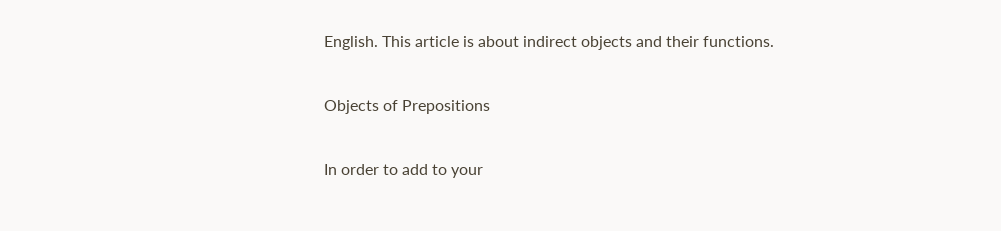English. This article is about indirect objects and their functions.

Objects of Prepositions

In order to add to your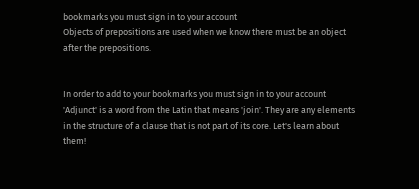bookmarks you must sign in to your account
Objects of prepositions are used when we know there must be an object after the prepositions.


In order to add to your bookmarks you must sign in to your account
'Adjunct' is a word from the Latin that means 'join'. They are any elements in the structure of a clause that is not part of its core. Let's learn about them!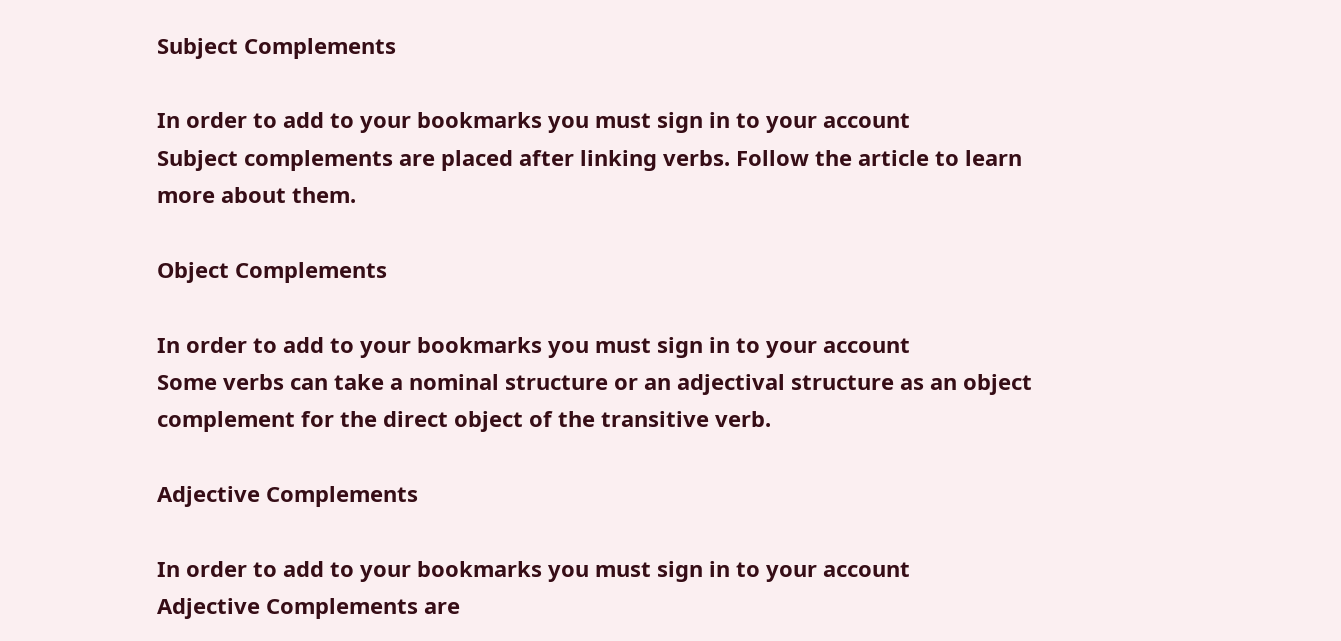Subject Complements

In order to add to your bookmarks you must sign in to your account
Subject complements are placed after linking verbs. Follow the article to learn more about them.

Object Complements

In order to add to your bookmarks you must sign in to your account
Some verbs can take a nominal structure or an adjectival structure as an object complement for the direct object of the transitive verb.

Adjective Complements

In order to add to your bookmarks you must sign in to your account
Adjective Complements are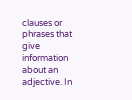clauses or phrases that give information about an adjective. In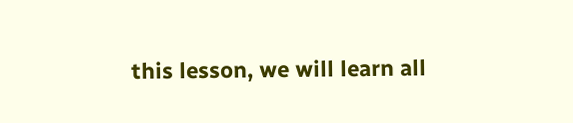this lesson, we will learn all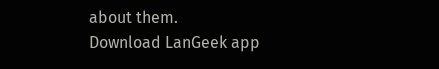about them.
Download LanGeek app